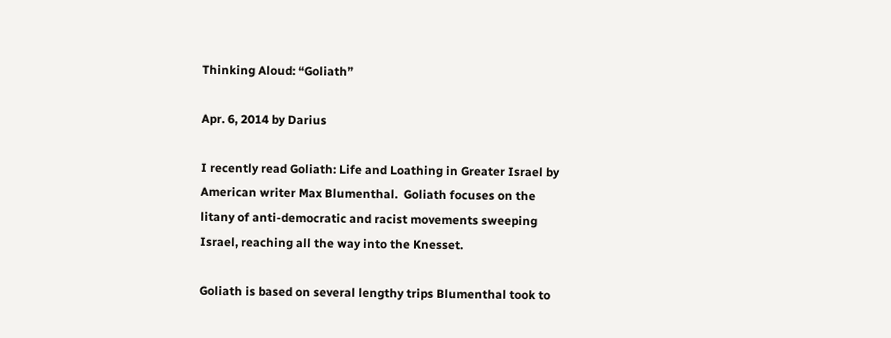Thinking Aloud: “Goliath”

Apr. 6, 2014 by Darius

I recently read Goliath: Life and Loathing in Greater Israel by American writer Max Blumenthal.  Goliath focuses on the litany of anti-democratic and racist movements sweeping Israel, reaching all the way into the Knesset.

Goliath is based on several lengthy trips Blumenthal took to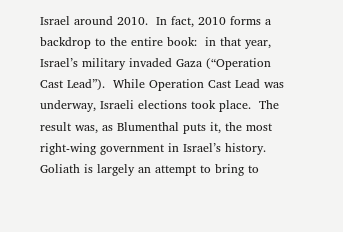Israel around 2010.  In fact, 2010 forms a backdrop to the entire book:  in that year, Israel’s military invaded Gaza (“Operation Cast Lead”).  While Operation Cast Lead was underway, Israeli elections took place.  The result was, as Blumenthal puts it, the most right-wing government in Israel’s history.  Goliath is largely an attempt to bring to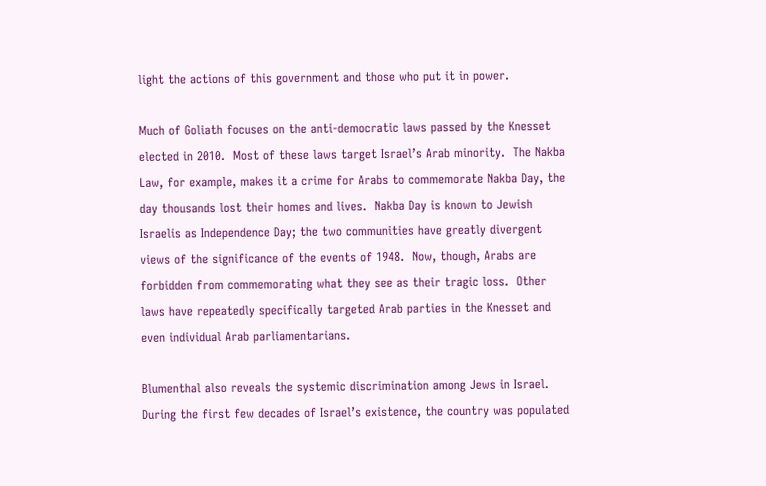light the actions of this government and those who put it in power.

Much of Goliath focuses on the anti-democratic laws passed by the Knesset elected in 2010.  Most of these laws target Israel’s Arab minority.  The Nakba Law, for example, makes it a crime for Arabs to commemorate Nakba Day, the day thousands lost their homes and lives.  Nakba Day is known to Jewish Israelis as Independence Day; the two communities have greatly divergent views of the significance of the events of 1948.  Now, though, Arabs are forbidden from commemorating what they see as their tragic loss.  Other laws have repeatedly specifically targeted Arab parties in the Knesset and even individual Arab parliamentarians.

Blumenthal also reveals the systemic discrimination among Jews in Israel.  During the first few decades of Israel’s existence, the country was populated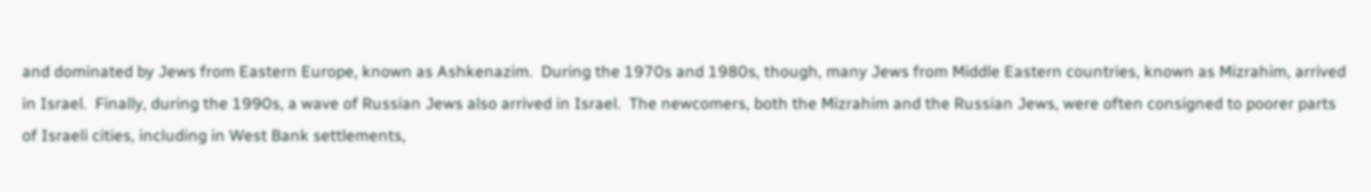and dominated by Jews from Eastern Europe, known as Ashkenazim.  During the 1970s and 1980s, though, many Jews from Middle Eastern countries, known as Mizrahim, arrived in Israel.  Finally, during the 1990s, a wave of Russian Jews also arrived in Israel.  The newcomers, both the Mizrahim and the Russian Jews, were often consigned to poorer parts of Israeli cities, including in West Bank settlements,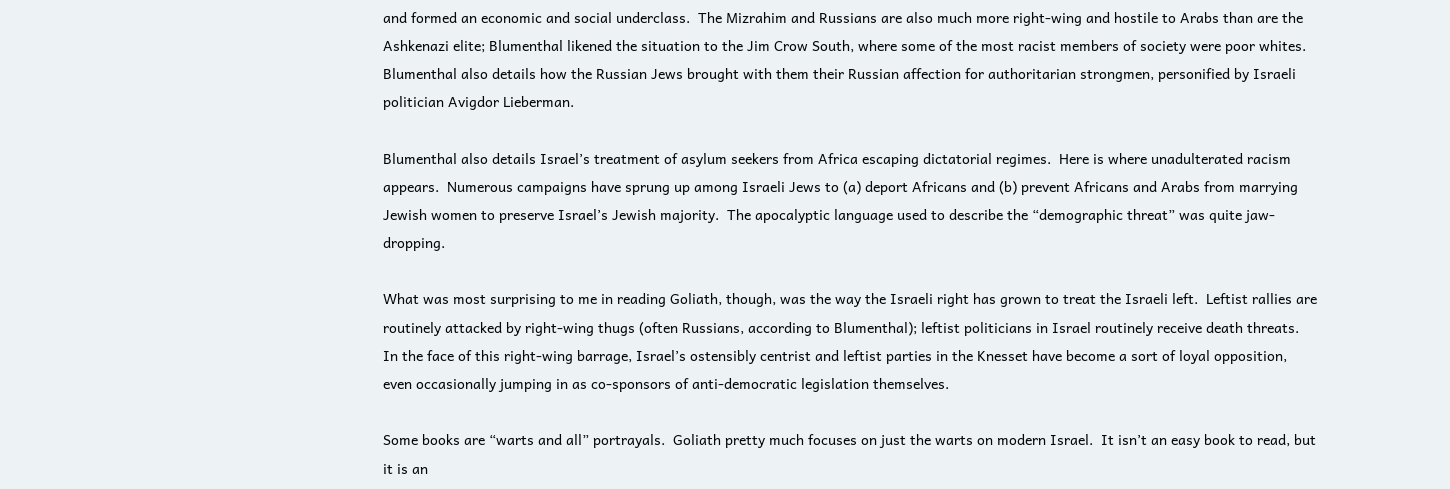and formed an economic and social underclass.  The Mizrahim and Russians are also much more right-wing and hostile to Arabs than are the Ashkenazi elite; Blumenthal likened the situation to the Jim Crow South, where some of the most racist members of society were poor whites.  Blumenthal also details how the Russian Jews brought with them their Russian affection for authoritarian strongmen, personified by Israeli politician Avigdor Lieberman.

Blumenthal also details Israel’s treatment of asylum seekers from Africa escaping dictatorial regimes.  Here is where unadulterated racism appears.  Numerous campaigns have sprung up among Israeli Jews to (a) deport Africans and (b) prevent Africans and Arabs from marrying Jewish women to preserve Israel’s Jewish majority.  The apocalyptic language used to describe the “demographic threat” was quite jaw-dropping.

What was most surprising to me in reading Goliath, though, was the way the Israeli right has grown to treat the Israeli left.  Leftist rallies are routinely attacked by right-wing thugs (often Russians, according to Blumenthal); leftist politicians in Israel routinely receive death threats.  In the face of this right-wing barrage, Israel’s ostensibly centrist and leftist parties in the Knesset have become a sort of loyal opposition, even occasionally jumping in as co-sponsors of anti-democratic legislation themselves.

Some books are “warts and all” portrayals.  Goliath pretty much focuses on just the warts on modern Israel.  It isn’t an easy book to read, but it is an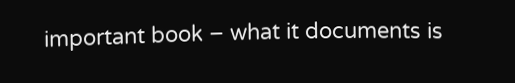important book – what it documents is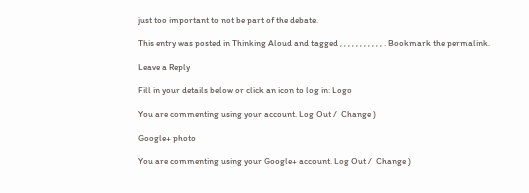just too important to not be part of the debate.

This entry was posted in Thinking Aloud and tagged , , , , , , , , , , , . Bookmark the permalink.

Leave a Reply

Fill in your details below or click an icon to log in: Logo

You are commenting using your account. Log Out /  Change )

Google+ photo

You are commenting using your Google+ account. Log Out /  Change )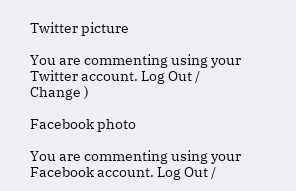Twitter picture

You are commenting using your Twitter account. Log Out /  Change )

Facebook photo

You are commenting using your Facebook account. Log Out /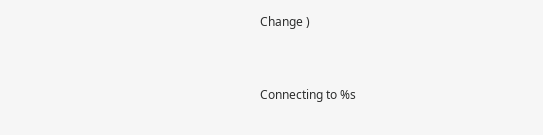Change )


Connecting to %s